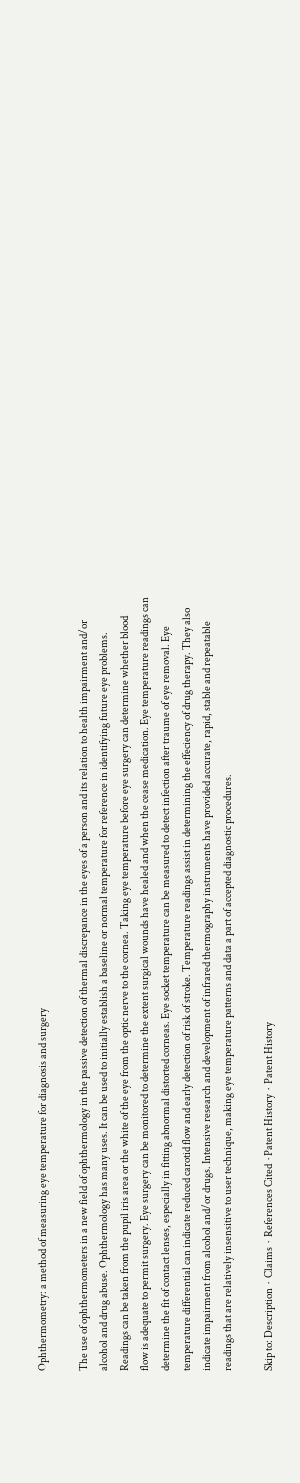Ophthermometry: a method of measuring eye temperature for diagnosis and surgery

The use of ophthermometers in a new field of ophthermology in the passive detection of thermal discrepance in the eyes of a person and its relation to health impairment and/or alcohol and drug abuse. Ophthermology has many uses. It can be used to initially establish a baseline or normal temperature for reference in identifying future eye problems. Readings can be taken from the pupil iris area or the white of the eye from the optic nerve to the cornea. Taking eye temperature before eye surgery can determine whether blood flow is adequate to permit surgery. Eye surgery can be monitored to determine the extent surgical wounds have healed and when the cease medication. Eye temperature readings can determine the fit of contact lenses, especially in fitting abnormal distorted corneas. Eye socket temperature can be measured to detect infection after traume of eye removal. Eye temperature differential can indicate reduced carotid flow and early detection of risk of stroke. Temperature readings assist in determining the effeciency of drug therapy. They also indicate impairment from alcohol and/or drugs. Intensive research and development of infrared thermography instruments have provided accurate, rapid, stable and repeatable readings that are relatively insensitive to user technique, making eye temperature patterns and data a part of accepted diagnostic procedures.

Skip to: Description  ·  Claims  ·  References Cited  · Patent History  ·  Patent History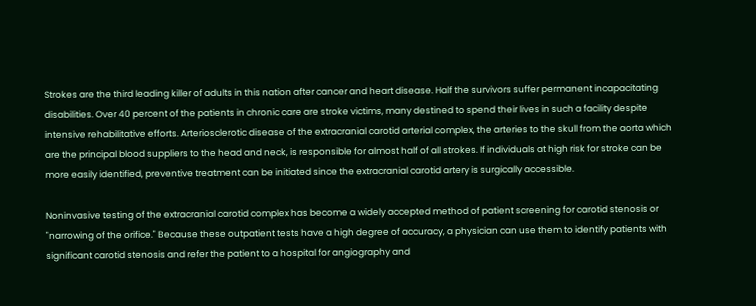Strokes are the third leading killer of adults in this nation after cancer and heart disease. Half the survivors suffer permanent incapacitating disabilities. Over 40 percent of the patients in chronic care are stroke victims, many destined to spend their lives in such a facility despite intensive rehabilitative efforts. Arteriosclerotic disease of the extracranial carotid arterial complex, the arteries to the skull from the aorta which are the principal blood suppliers to the head and neck, is responsible for almost half of all strokes. If individuals at high risk for stroke can be more easily identified, preventive treatment can be initiated since the extracranial carotid artery is surgically accessible.

Noninvasive testing of the extracranial carotid complex has become a widely accepted method of patient screening for carotid stenosis or "narrowing of the orifice." Because these outpatient tests have a high degree of accuracy, a physician can use them to identify patients with significant carotid stenosis and refer the patient to a hospital for angiography and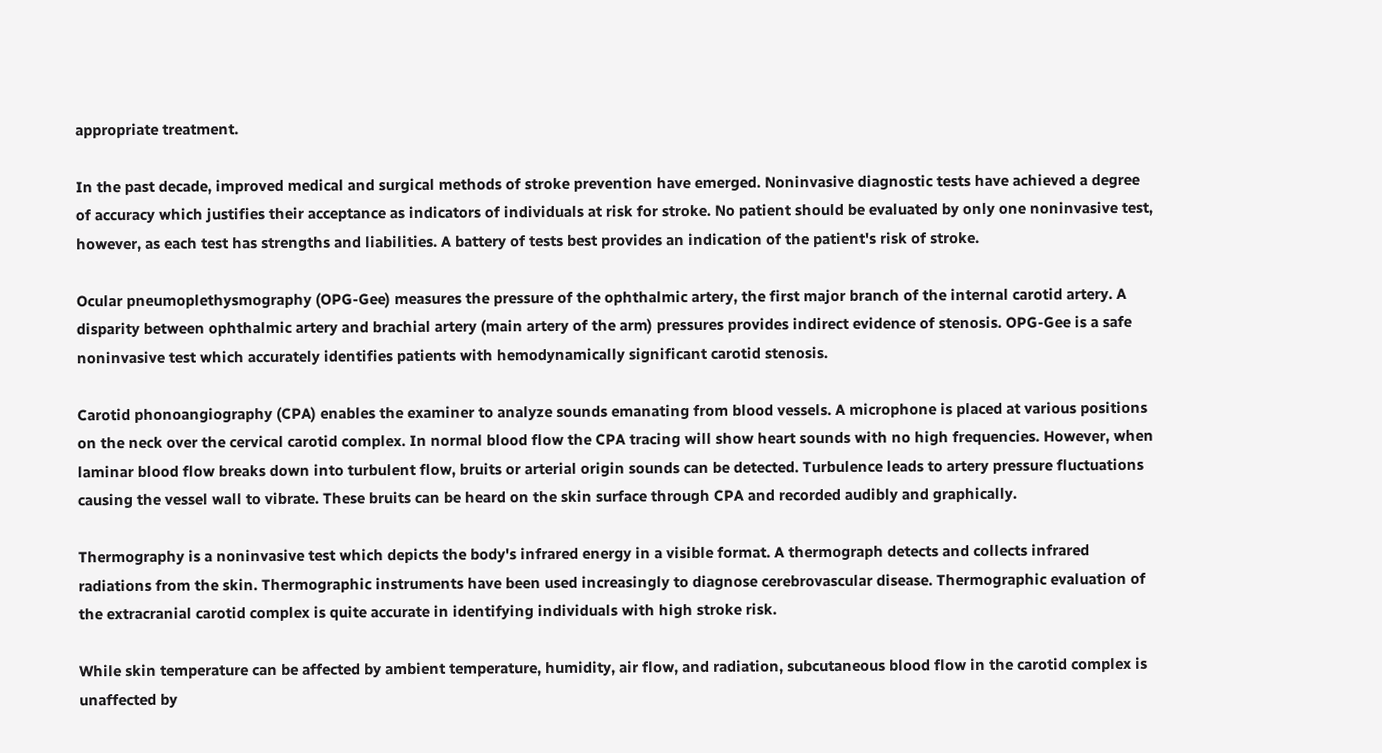appropriate treatment.

In the past decade, improved medical and surgical methods of stroke prevention have emerged. Noninvasive diagnostic tests have achieved a degree of accuracy which justifies their acceptance as indicators of individuals at risk for stroke. No patient should be evaluated by only one noninvasive test, however, as each test has strengths and liabilities. A battery of tests best provides an indication of the patient's risk of stroke.

Ocular pneumoplethysmography (OPG-Gee) measures the pressure of the ophthalmic artery, the first major branch of the internal carotid artery. A disparity between ophthalmic artery and brachial artery (main artery of the arm) pressures provides indirect evidence of stenosis. OPG-Gee is a safe noninvasive test which accurately identifies patients with hemodynamically significant carotid stenosis.

Carotid phonoangiography (CPA) enables the examiner to analyze sounds emanating from blood vessels. A microphone is placed at various positions on the neck over the cervical carotid complex. In normal blood flow the CPA tracing will show heart sounds with no high frequencies. However, when laminar blood flow breaks down into turbulent flow, bruits or arterial origin sounds can be detected. Turbulence leads to artery pressure fluctuations causing the vessel wall to vibrate. These bruits can be heard on the skin surface through CPA and recorded audibly and graphically.

Thermography is a noninvasive test which depicts the body's infrared energy in a visible format. A thermograph detects and collects infrared radiations from the skin. Thermographic instruments have been used increasingly to diagnose cerebrovascular disease. Thermographic evaluation of the extracranial carotid complex is quite accurate in identifying individuals with high stroke risk.

While skin temperature can be affected by ambient temperature, humidity, air flow, and radiation, subcutaneous blood flow in the carotid complex is unaffected by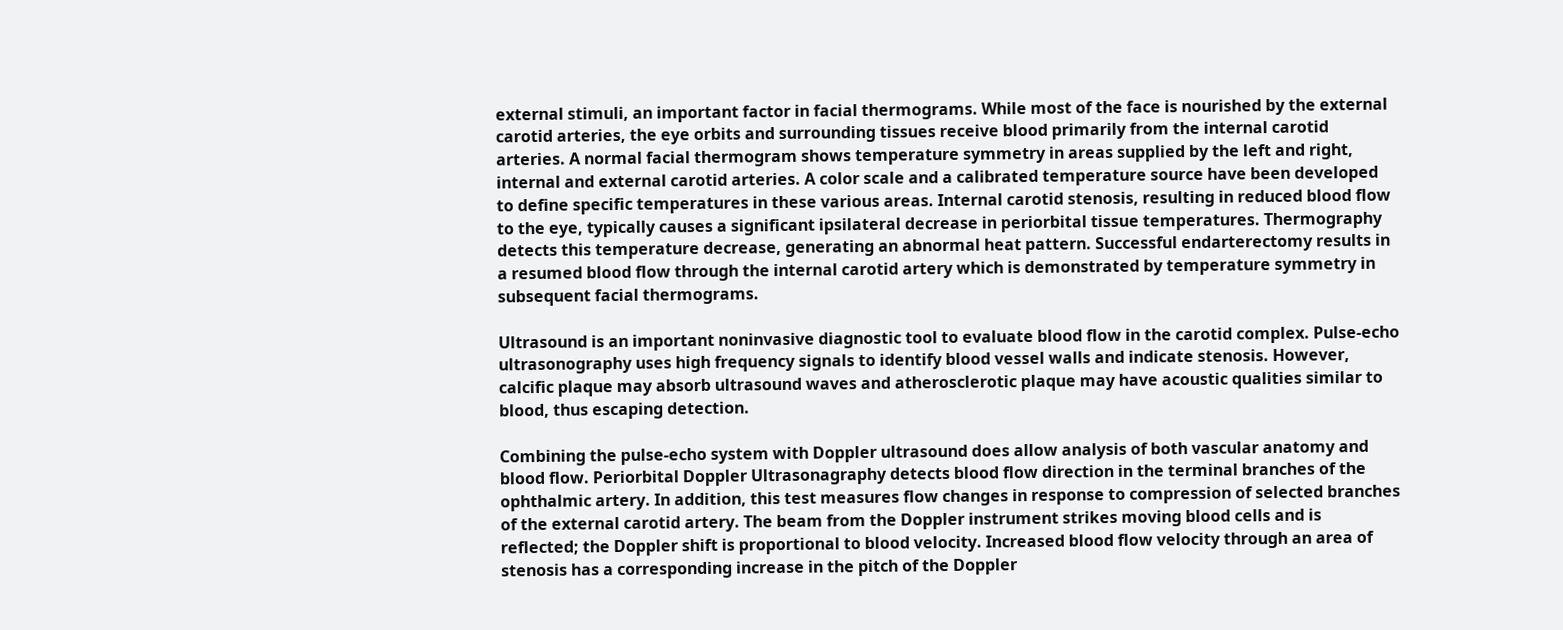external stimuli, an important factor in facial thermograms. While most of the face is nourished by the external carotid arteries, the eye orbits and surrounding tissues receive blood primarily from the internal carotid arteries. A normal facial thermogram shows temperature symmetry in areas supplied by the left and right, internal and external carotid arteries. A color scale and a calibrated temperature source have been developed to define specific temperatures in these various areas. Internal carotid stenosis, resulting in reduced blood flow to the eye, typically causes a significant ipsilateral decrease in periorbital tissue temperatures. Thermography detects this temperature decrease, generating an abnormal heat pattern. Successful endarterectomy results in a resumed blood flow through the internal carotid artery which is demonstrated by temperature symmetry in subsequent facial thermograms.

Ultrasound is an important noninvasive diagnostic tool to evaluate blood flow in the carotid complex. Pulse-echo ultrasonography uses high frequency signals to identify blood vessel walls and indicate stenosis. However, calcific plaque may absorb ultrasound waves and atherosclerotic plaque may have acoustic qualities similar to blood, thus escaping detection.

Combining the pulse-echo system with Doppler ultrasound does allow analysis of both vascular anatomy and blood flow. Periorbital Doppler Ultrasonagraphy detects blood flow direction in the terminal branches of the ophthalmic artery. In addition, this test measures flow changes in response to compression of selected branches of the external carotid artery. The beam from the Doppler instrument strikes moving blood cells and is reflected; the Doppler shift is proportional to blood velocity. Increased blood flow velocity through an area of stenosis has a corresponding increase in the pitch of the Doppler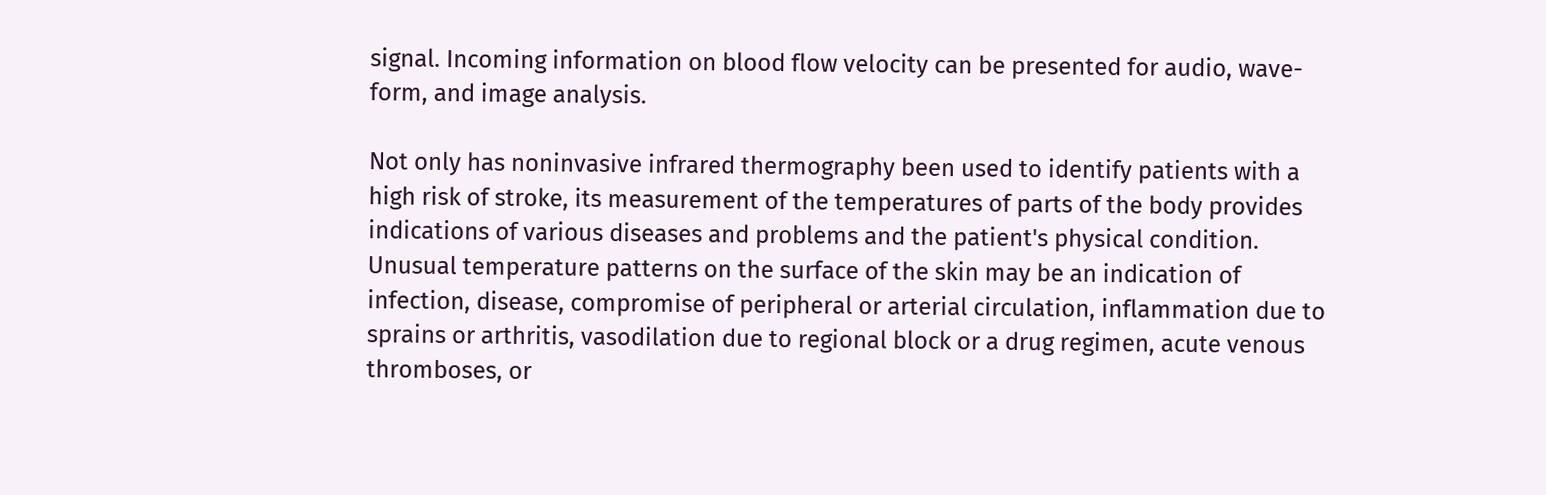signal. Incoming information on blood flow velocity can be presented for audio, wave-form, and image analysis.

Not only has noninvasive infrared thermography been used to identify patients with a high risk of stroke, its measurement of the temperatures of parts of the body provides indications of various diseases and problems and the patient's physical condition. Unusual temperature patterns on the surface of the skin may be an indication of infection, disease, compromise of peripheral or arterial circulation, inflammation due to sprains or arthritis, vasodilation due to regional block or a drug regimen, acute venous thromboses, or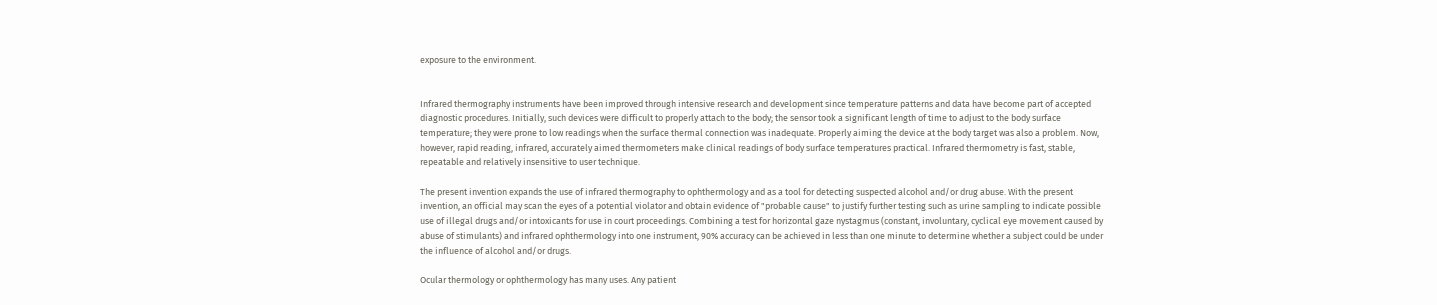exposure to the environment.


Infrared thermography instruments have been improved through intensive research and development since temperature patterns and data have become part of accepted diagnostic procedures. Initially, such devices were difficult to properly attach to the body; the sensor took a significant length of time to adjust to the body surface temperature; they were prone to low readings when the surface thermal connection was inadequate. Properly aiming the device at the body target was also a problem. Now, however, rapid reading, infrared, accurately aimed thermometers make clinical readings of body surface temperatures practical. Infrared thermometry is fast, stable, repeatable and relatively insensitive to user technique.

The present invention expands the use of infrared thermography to ophthermology and as a tool for detecting suspected alcohol and/or drug abuse. With the present invention, an official may scan the eyes of a potential violator and obtain evidence of "probable cause" to justify further testing such as urine sampling to indicate possible use of illegal drugs and/or intoxicants for use in court proceedings. Combining a test for horizontal gaze nystagmus (constant, involuntary, cyclical eye movement caused by abuse of stimulants) and infrared ophthermology into one instrument, 90% accuracy can be achieved in less than one minute to determine whether a subject could be under the influence of alcohol and/or drugs.

Ocular thermology or ophthermology has many uses. Any patient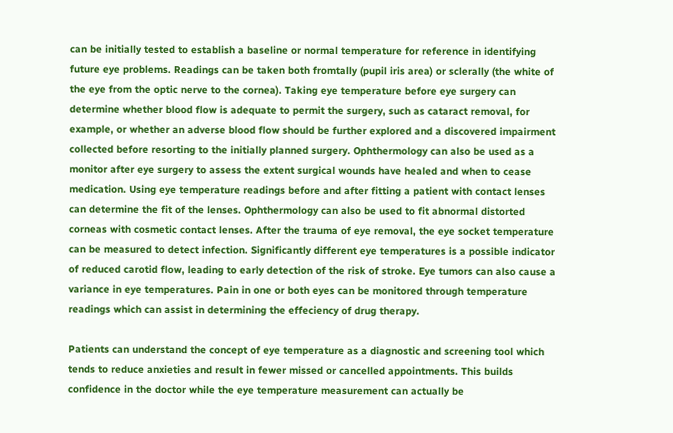can be initially tested to establish a baseline or normal temperature for reference in identifying future eye problems. Readings can be taken both fromtally (pupil iris area) or sclerally (the white of the eye from the optic nerve to the cornea). Taking eye temperature before eye surgery can determine whether blood flow is adequate to permit the surgery, such as cataract removal, for example, or whether an adverse blood flow should be further explored and a discovered impairment collected before resorting to the initially planned surgery. Ophthermology can also be used as a monitor after eye surgery to assess the extent surgical wounds have healed and when to cease medication. Using eye temperature readings before and after fitting a patient with contact lenses can determine the fit of the lenses. Ophthermology can also be used to fit abnormal distorted corneas with cosmetic contact lenses. After the trauma of eye removal, the eye socket temperature can be measured to detect infection. Significantly different eye temperatures is a possible indicator of reduced carotid flow, leading to early detection of the risk of stroke. Eye tumors can also cause a variance in eye temperatures. Pain in one or both eyes can be monitored through temperature readings which can assist in determining the effeciency of drug therapy.

Patients can understand the concept of eye temperature as a diagnostic and screening tool which tends to reduce anxieties and result in fewer missed or cancelled appointments. This builds confidence in the doctor while the eye temperature measurement can actually be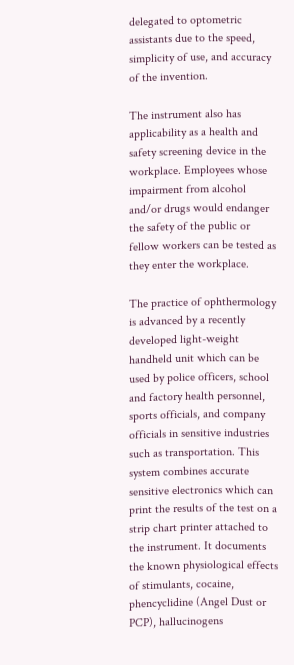delegated to optometric assistants due to the speed, simplicity of use, and accuracy of the invention.

The instrument also has applicability as a health and safety screening device in the workplace. Employees whose impairment from alcohol and/or drugs would endanger the safety of the public or fellow workers can be tested as they enter the workplace.

The practice of ophthermology is advanced by a recently developed light-weight handheld unit which can be used by police officers, school and factory health personnel, sports officials, and company officials in sensitive industries such as transportation. This system combines accurate sensitive electronics which can print the results of the test on a strip chart printer attached to the instrument. It documents the known physiological effects of stimulants, cocaine, phencyclidine (Angel Dust or PCP), hallucinogens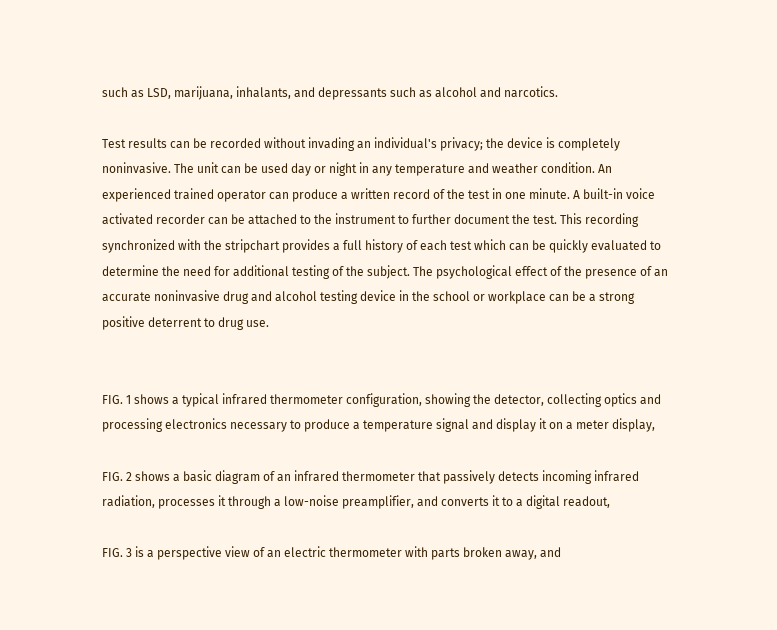such as LSD, marijuana, inhalants, and depressants such as alcohol and narcotics.

Test results can be recorded without invading an individual's privacy; the device is completely noninvasive. The unit can be used day or night in any temperature and weather condition. An experienced trained operator can produce a written record of the test in one minute. A built-in voice activated recorder can be attached to the instrument to further document the test. This recording synchronized with the stripchart provides a full history of each test which can be quickly evaluated to determine the need for additional testing of the subject. The psychological effect of the presence of an accurate noninvasive drug and alcohol testing device in the school or workplace can be a strong positive deterrent to drug use.


FIG. 1 shows a typical infrared thermometer configuration, showing the detector, collecting optics and processing electronics necessary to produce a temperature signal and display it on a meter display,

FIG. 2 shows a basic diagram of an infrared thermometer that passively detects incoming infrared radiation, processes it through a low-noise preamplifier, and converts it to a digital readout,

FIG. 3 is a perspective view of an electric thermometer with parts broken away, and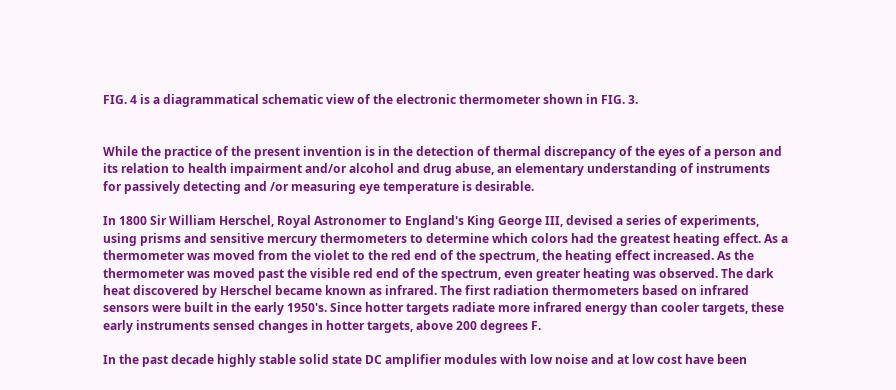FIG. 4 is a diagrammatical schematic view of the electronic thermometer shown in FIG. 3.


While the practice of the present invention is in the detection of thermal discrepancy of the eyes of a person and its relation to health impairment and/or alcohol and drug abuse, an elementary understanding of instruments for passively detecting and /or measuring eye temperature is desirable.

In 1800 Sir William Herschel, Royal Astronomer to England's King George III, devised a series of experiments, using prisms and sensitive mercury thermometers to determine which colors had the greatest heating effect. As a thermometer was moved from the violet to the red end of the spectrum, the heating effect increased. As the thermometer was moved past the visible red end of the spectrum, even greater heating was observed. The dark heat discovered by Herschel became known as infrared. The first radiation thermometers based on infrared sensors were built in the early 1950's. Since hotter targets radiate more infrared energy than cooler targets, these early instruments sensed changes in hotter targets, above 200 degrees F.

In the past decade highly stable solid state DC amplifier modules with low noise and at low cost have been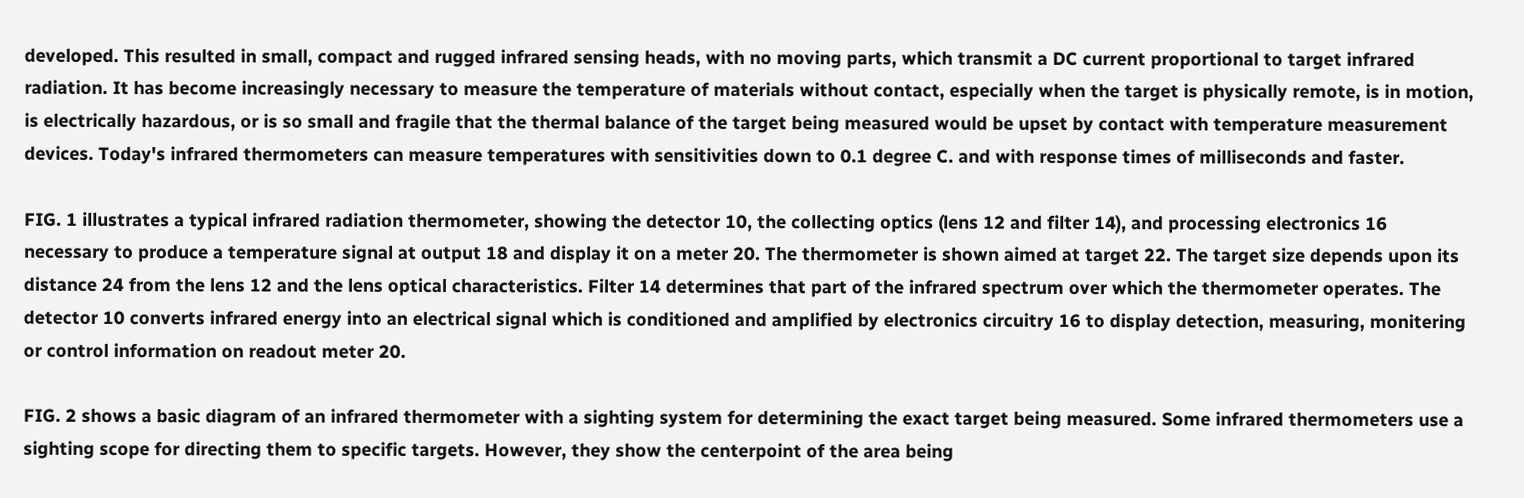developed. This resulted in small, compact and rugged infrared sensing heads, with no moving parts, which transmit a DC current proportional to target infrared radiation. It has become increasingly necessary to measure the temperature of materials without contact, especially when the target is physically remote, is in motion, is electrically hazardous, or is so small and fragile that the thermal balance of the target being measured would be upset by contact with temperature measurement devices. Today's infrared thermometers can measure temperatures with sensitivities down to 0.1 degree C. and with response times of milliseconds and faster.

FIG. 1 illustrates a typical infrared radiation thermometer, showing the detector 10, the collecting optics (lens 12 and filter 14), and processing electronics 16 necessary to produce a temperature signal at output 18 and display it on a meter 20. The thermometer is shown aimed at target 22. The target size depends upon its distance 24 from the lens 12 and the lens optical characteristics. Filter 14 determines that part of the infrared spectrum over which the thermometer operates. The detector 10 converts infrared energy into an electrical signal which is conditioned and amplified by electronics circuitry 16 to display detection, measuring, monitering or control information on readout meter 20.

FIG. 2 shows a basic diagram of an infrared thermometer with a sighting system for determining the exact target being measured. Some infrared thermometers use a sighting scope for directing them to specific targets. However, they show the centerpoint of the area being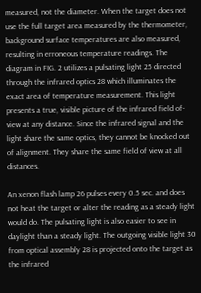measured, not the diameter. When the target does not use the full target area measured by the thermometer, background surface temperatures are also measured, resulting in erroneous temperature readings. The diagram in FIG. 2 utilizes a pulsating light 25 directed through the infrared optics 28 which illuminates the exact area of temperature measurement. This light presents a true, visible picture of the infrared field of-view at any distance. Since the infrared signal and the light share the same optics, they cannot be knocked out of alignment. They share the same field of view at all distances.

An xenon flash lamp 26 pulses every 0.5 sec. and does not heat the target or alter the reading as a steady light would do. The pulsating light is also easier to see in daylight than a steady light. The outgoing visible light 30 from optical assembly 28 is projected onto the target as the infrared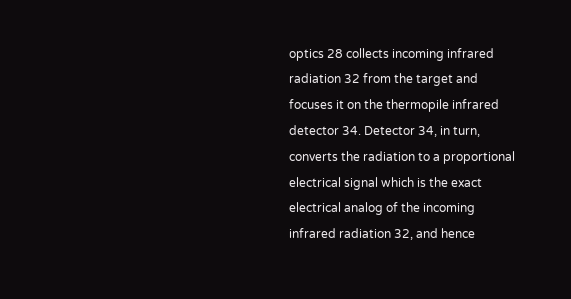optics 28 collects incoming infrared radiation 32 from the target and focuses it on the thermopile infrared detector 34. Detector 34, in turn, converts the radiation to a proportional electrical signal which is the exact electrical analog of the incoming infrared radiation 32, and hence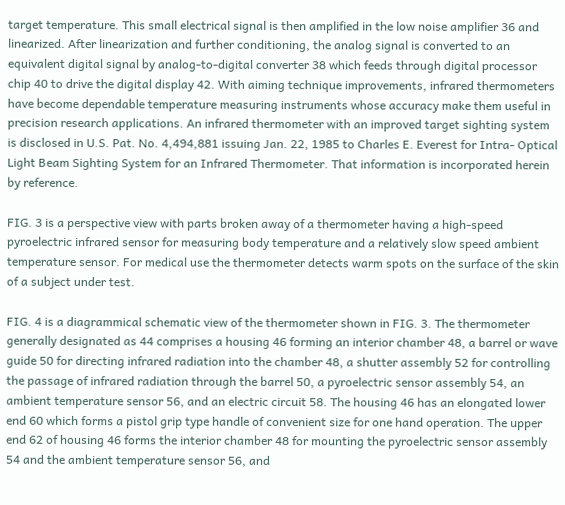target temperature. This small electrical signal is then amplified in the low noise amplifier 36 and linearized. After linearization and further conditioning, the analog signal is converted to an equivalent digital signal by analog-to-digital converter 38 which feeds through digital processor chip 40 to drive the digital display 42. With aiming technique improvements, infrared thermometers have become dependable temperature measuring instruments whose accuracy make them useful in precision research applications. An infrared thermometer with an improved target sighting system is disclosed in U.S. Pat. No. 4,494,881 issuing Jan. 22, 1985 to Charles E. Everest for Intra- Optical Light Beam Sighting System for an Infrared Thermometer. That information is incorporated herein by reference.

FIG. 3 is a perspective view with parts broken away of a thermometer having a high-speed pyroelectric infrared sensor for measuring body temperature and a relatively slow speed ambient temperature sensor. For medical use the thermometer detects warm spots on the surface of the skin of a subject under test.

FIG. 4 is a diagrammical schematic view of the thermometer shown in FIG. 3. The thermometer generally designated as 44 comprises a housing 46 forming an interior chamber 48, a barrel or wave guide 50 for directing infrared radiation into the chamber 48, a shutter assembly 52 for controlling the passage of infrared radiation through the barrel 50, a pyroelectric sensor assembly 54, an ambient temperature sensor 56, and an electric circuit 58. The housing 46 has an elongated lower end 60 which forms a pistol grip type handle of convenient size for one hand operation. The upper end 62 of housing 46 forms the interior chamber 48 for mounting the pyroelectric sensor assembly 54 and the ambient temperature sensor 56, and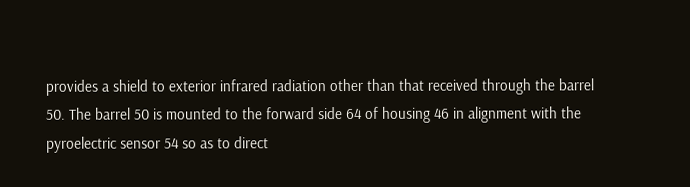provides a shield to exterior infrared radiation other than that received through the barrel 50. The barrel 50 is mounted to the forward side 64 of housing 46 in alignment with the pyroelectric sensor 54 so as to direct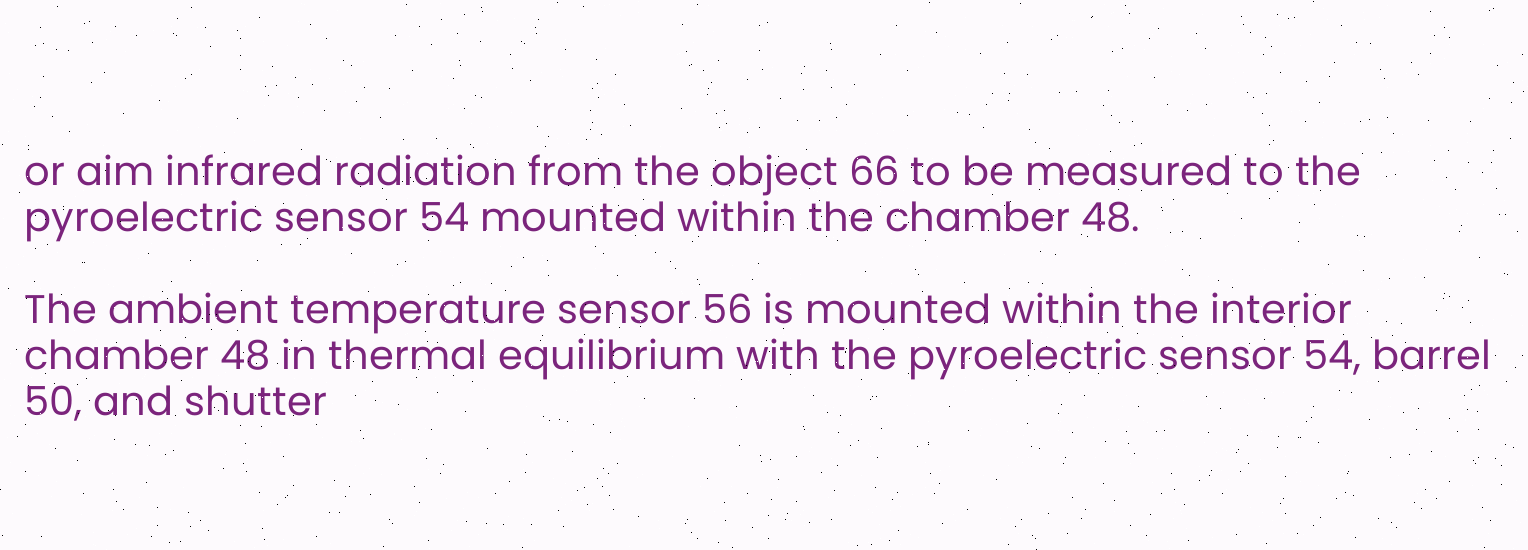or aim infrared radiation from the object 66 to be measured to the pyroelectric sensor 54 mounted within the chamber 48.

The ambient temperature sensor 56 is mounted within the interior chamber 48 in thermal equilibrium with the pyroelectric sensor 54, barrel 50, and shutter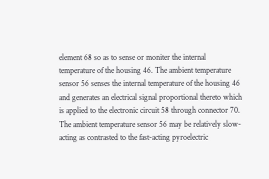element 68 so as to sense or moniter the internal temperature of the housing 46. The ambient temperature sensor 56 senses the internal temperature of the housing 46 and generates an electrical signal proportional thereto which is applied to the electronic circuit 58 through connector 70. The ambient temperature sensor 56 may be relatively slow-acting as contrasted to the fast-acting pyroelectric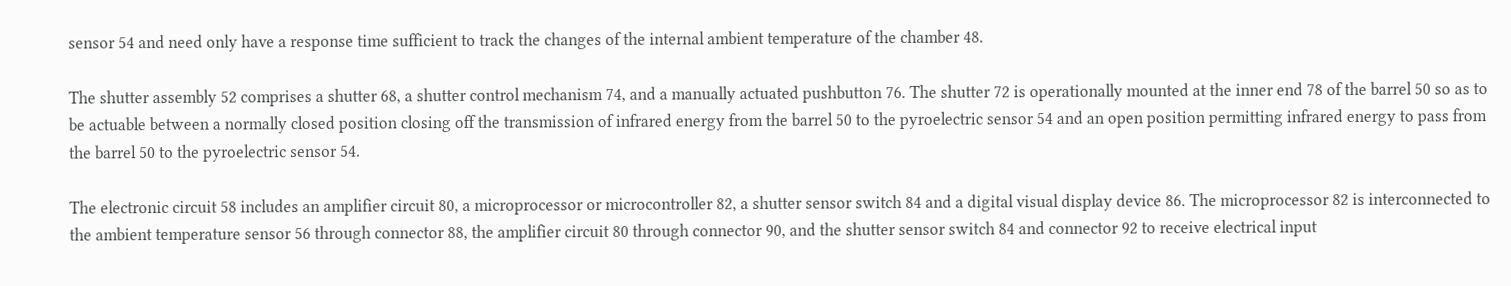sensor 54 and need only have a response time sufficient to track the changes of the internal ambient temperature of the chamber 48.

The shutter assembly 52 comprises a shutter 68, a shutter control mechanism 74, and a manually actuated pushbutton 76. The shutter 72 is operationally mounted at the inner end 78 of the barrel 50 so as to be actuable between a normally closed position closing off the transmission of infrared energy from the barrel 50 to the pyroelectric sensor 54 and an open position permitting infrared energy to pass from the barrel 50 to the pyroelectric sensor 54.

The electronic circuit 58 includes an amplifier circuit 80, a microprocessor or microcontroller 82, a shutter sensor switch 84 and a digital visual display device 86. The microprocessor 82 is interconnected to the ambient temperature sensor 56 through connector 88, the amplifier circuit 80 through connector 90, and the shutter sensor switch 84 and connector 92 to receive electrical input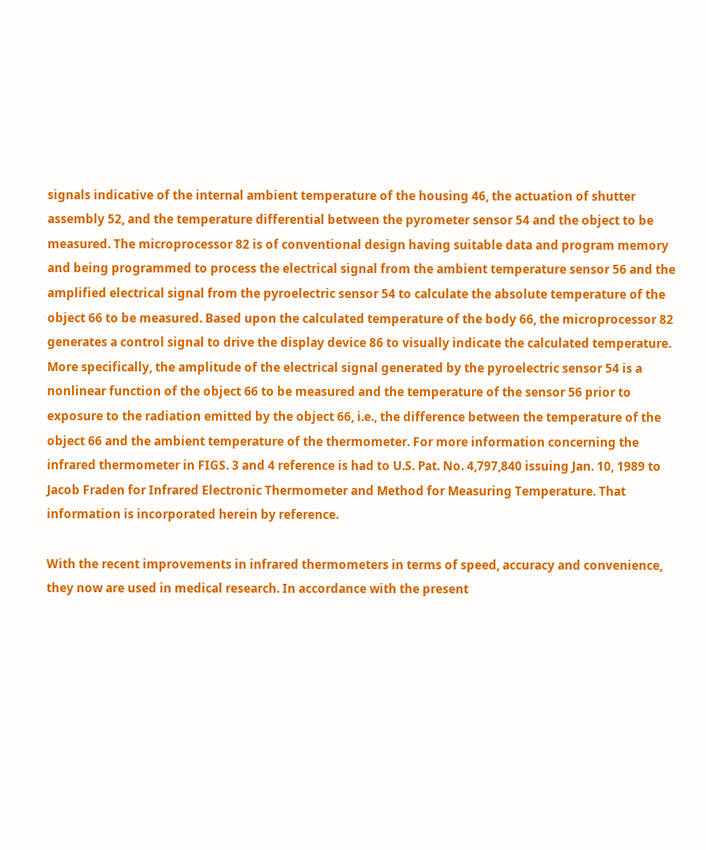signals indicative of the internal ambient temperature of the housing 46, the actuation of shutter assembly 52, and the temperature differential between the pyrometer sensor 54 and the object to be measured. The microprocessor 82 is of conventional design having suitable data and program memory and being programmed to process the electrical signal from the ambient temperature sensor 56 and the amplified electrical signal from the pyroelectric sensor 54 to calculate the absolute temperature of the object 66 to be measured. Based upon the calculated temperature of the body 66, the microprocessor 82 generates a control signal to drive the display device 86 to visually indicate the calculated temperature. More specifically, the amplitude of the electrical signal generated by the pyroelectric sensor 54 is a nonlinear function of the object 66 to be measured and the temperature of the sensor 56 prior to exposure to the radiation emitted by the object 66, i.e., the difference between the temperature of the object 66 and the ambient temperature of the thermometer. For more information concerning the infrared thermometer in FIGS. 3 and 4 reference is had to U.S. Pat. No. 4,797,840 issuing Jan. 10, 1989 to Jacob Fraden for Infrared Electronic Thermometer and Method for Measuring Temperature. That information is incorporated herein by reference.

With the recent improvements in infrared thermometers in terms of speed, accuracy and convenience, they now are used in medical research. In accordance with the present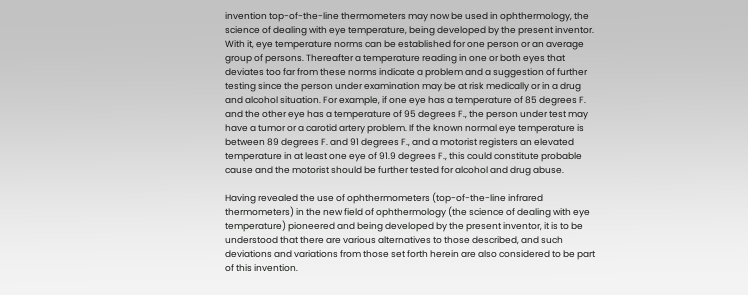invention top-of-the-line thermometers may now be used in ophthermology, the science of dealing with eye temperature, being developed by the present inventor. With it, eye temperature norms can be established for one person or an average group of persons. Thereafter a temperature reading in one or both eyes that deviates too far from these norms indicate a problem and a suggestion of further testing since the person under examination may be at risk medically or in a drug and alcohol situation. For example, if one eye has a temperature of 85 degrees F. and the other eye has a temperature of 95 degrees F., the person under test may have a tumor or a carotid artery problem. If the known normal eye temperature is between 89 degrees F. and 91 degrees F., and a motorist registers an elevated temperature in at least one eye of 91.9 degrees F., this could constitute probable cause and the motorist should be further tested for alcohol and drug abuse.

Having revealed the use of ophthermometers (top-of-the-line infrared thermometers) in the new field of ophthermology (the science of dealing with eye temperature) pioneered and being developed by the present inventor, it is to be understood that there are various alternatives to those described, and such deviations and variations from those set forth herein are also considered to be part of this invention.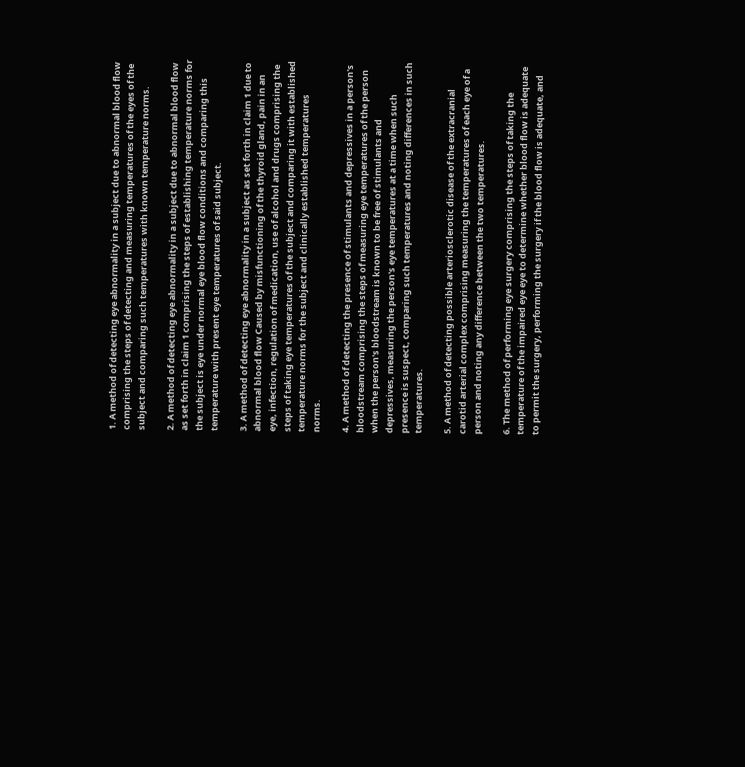1. A method of detecting eye abnormality in a subject due to abnormal blood flow comprising the steps of detecting and measuring temperatures of the eyes of the subject and comparing such temperatures with known temperature norms.

2. A method of detecting eye abnormality in a subject due to abnormal blood flow as set forth in claim 1 comprising the steps of establishing temperature norms for the subject is eye under normal eye blood flow conditions and comparing this temperature with present eye temperatures of said subject.

3. A method of detecting eye abnormality in a subject as set forth in claim 1 due to abnormal blood flow Caused by misfunctioning of the thyroid gland, pain in an eye, infection, regulation of medication, use of alcohol and drugs comprising the steps of taking eye temperatures of the subject and comparing it with established temperature norms for the subject and clinically established temperatures norms.

4. A method of detecting the presence of stimulants and depressives in a person's bloodstream comprising the steps of measuring eye temperatures of the person when the person's bloodstream is known to be free of stimulants and depressives, measuring the person's eye temperatures at a time when such presence is suspect, comparing such temperatures and noting differences in such temperatures.

5. A method of detecting possible arteriosclerotic disease of the extracranial carotid arterial complex comprising measuring the temperatures of each eye of a person and noting any difference between the two temperatures.

6. The method of performing eye surgery comprising the steps of taking the temperature of the impaired eye eye to determine whether blood flow is adequate to permit the surgery, performing the surgery if the blood flow is adequate, and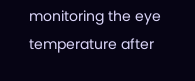monitoring the eye temperature after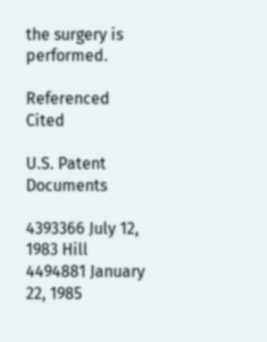the surgery is performed.

Referenced Cited

U.S. Patent Documents

4393366 July 12, 1983 Hill
4494881 January 22, 1985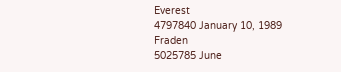Everest
4797840 January 10, 1989 Fraden
5025785 June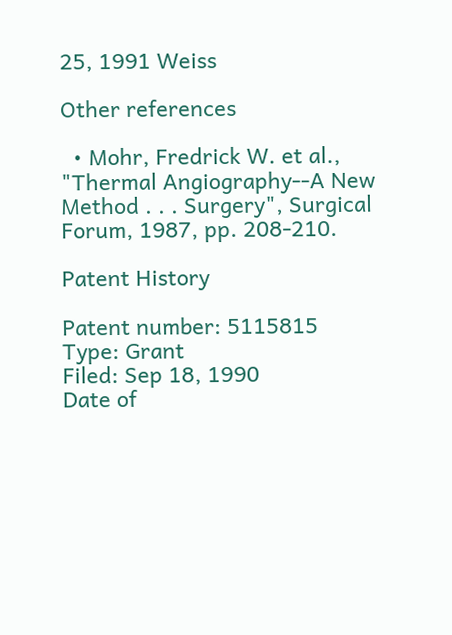25, 1991 Weiss

Other references

  • Mohr, Fredrick W. et al., "Thermal Angiography--A New Method . . . Surgery", Surgical Forum, 1987, pp. 208-210.

Patent History

Patent number: 5115815
Type: Grant
Filed: Sep 18, 1990
Date of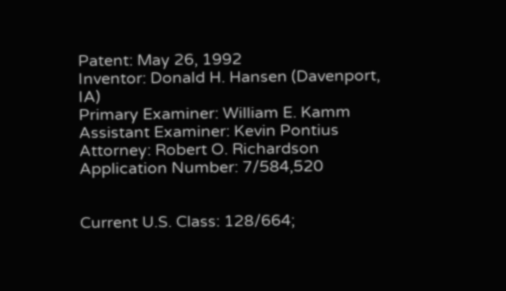Patent: May 26, 1992
Inventor: Donald H. Hansen (Davenport, IA)
Primary Examiner: William E. Kamm
Assistant Examiner: Kevin Pontius
Attorney: Robert O. Richardson
Application Number: 7/584,520


Current U.S. Class: 128/664;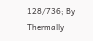128/736; By Thermally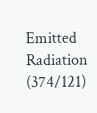Emitted Radiation (374/121)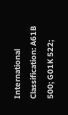International Classification: A61B 500; G01K 522;